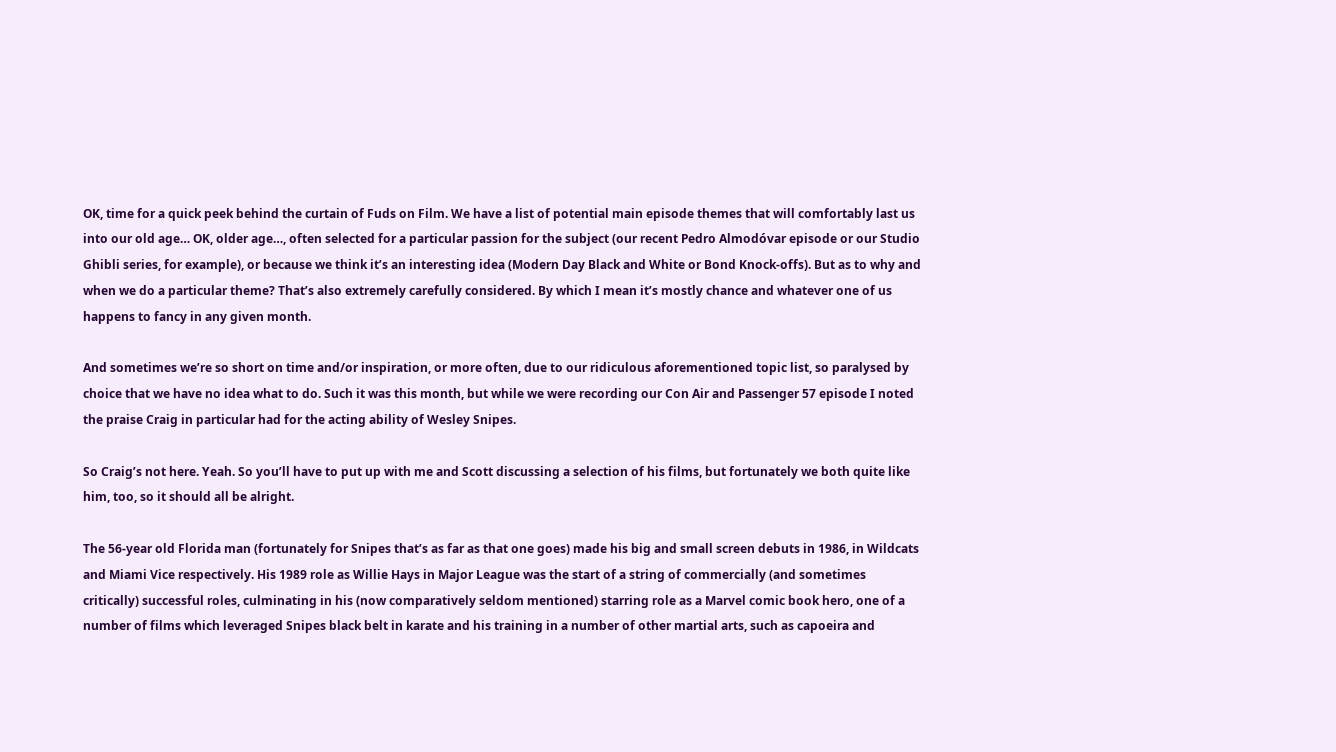OK, time for a quick peek behind the curtain of Fuds on Film. We have a list of potential main episode themes that will comfortably last us into our old age… OK, older age…, often selected for a particular passion for the subject (our recent Pedro Almodóvar episode or our Studio Ghibli series, for example), or because we think it’s an interesting idea (Modern Day Black and White or Bond Knock-offs). But as to why and when we do a particular theme? That’s also extremely carefully considered. By which I mean it’s mostly chance and whatever one of us happens to fancy in any given month.

And sometimes we’re so short on time and/or inspiration, or more often, due to our ridiculous aforementioned topic list, so paralysed by choice that we have no idea what to do. Such it was this month, but while we were recording our Con Air and Passenger 57 episode I noted the praise Craig in particular had for the acting ability of Wesley Snipes.

So Craig’s not here. Yeah. So you’ll have to put up with me and Scott discussing a selection of his films, but fortunately we both quite like him, too, so it should all be alright.

The 56-year old Florida man (fortunately for Snipes that’s as far as that one goes) made his big and small screen debuts in 1986, in Wildcats and Miami Vice respectively. His 1989 role as Willie Hays in Major League was the start of a string of commercially (and sometimes critically) successful roles, culminating in his (now comparatively seldom mentioned) starring role as a Marvel comic book hero, one of a number of films which leveraged Snipes black belt in karate and his training in a number of other martial arts, such as capoeira and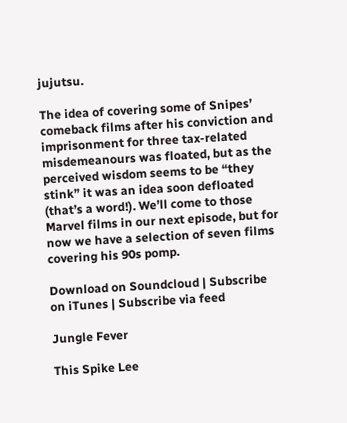jujutsu.

The idea of covering some of Snipes’ comeback films after his conviction and imprisonment for three tax-related misdemeanours was floated, but as the perceived wisdom seems to be “they stink” it was an idea soon defloated (that’s a word!). We’ll come to those Marvel films in our next episode, but for now we have a selection of seven films covering his 90s pomp.

Download on Soundcloud | Subscribe on iTunes | Subscribe via feed

Jungle Fever

This Spike Lee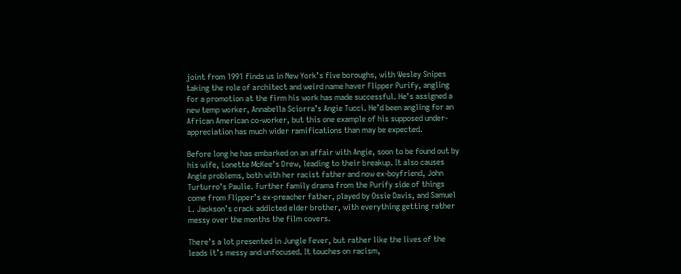joint from 1991 finds us in New York’s five boroughs, with Wesley Snipes taking the role of architect and weird name haver Flipper Purify, angling for a promotion at the firm his work has made successful. He’s assigned a new temp worker, Annabella Sciorra’s Angie Tucci. He’d been angling for an African American co-worker, but this one example of his supposed under-appreciation has much wider ramifications than may be expected.

Before long he has embarked on an affair with Angie, soon to be found out by his wife, Lonette McKee’s Drew, leading to their breakup. It also causes Angie problems, both with her racist father and now ex-boyfriend, John Turturro’s Paulie. Further family drama from the Purify side of things come from Flipper’s ex-preacher father, played by Ossie Davis, and Samuel L. Jackson’s crack addicted elder brother, with everything getting rather messy over the months the film covers.

There’s a lot presented in Jungle Fever, but rather like the lives of the leads it’s messy and unfocused. It touches on racism,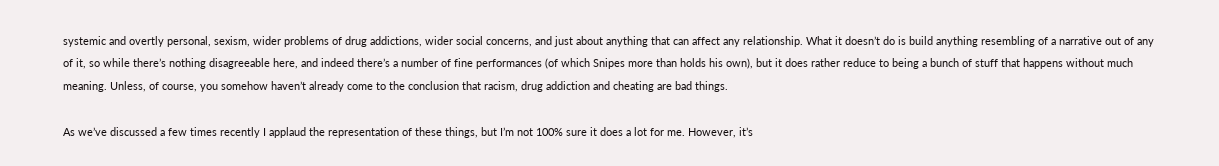systemic and overtly personal, sexism, wider problems of drug addictions, wider social concerns, and just about anything that can affect any relationship. What it doesn’t do is build anything resembling of a narrative out of any of it, so while there’s nothing disagreeable here, and indeed there’s a number of fine performances (of which Snipes more than holds his own), but it does rather reduce to being a bunch of stuff that happens without much meaning. Unless, of course, you somehow haven’t already come to the conclusion that racism, drug addiction and cheating are bad things.

As we’ve discussed a few times recently I applaud the representation of these things, but I’m not 100% sure it does a lot for me. However, it’s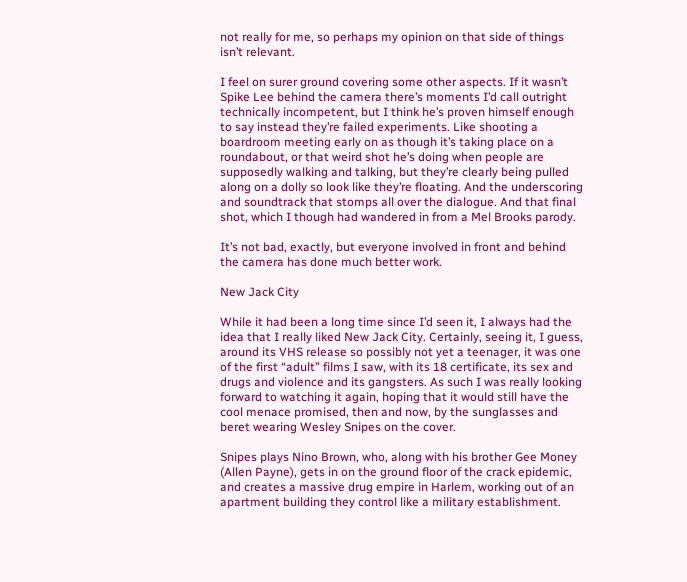not really for me, so perhaps my opinion on that side of things isn’t relevant.

I feel on surer ground covering some other aspects. If it wasn’t Spike Lee behind the camera there’s moments I’d call outright technically incompetent, but I think he’s proven himself enough to say instead they’re failed experiments. Like shooting a boardroom meeting early on as though it’s taking place on a roundabout, or that weird shot he’s doing when people are supposedly walking and talking, but they’re clearly being pulled along on a dolly so look like they’re floating. And the underscoring and soundtrack that stomps all over the dialogue. And that final shot, which I though had wandered in from a Mel Brooks parody.

It’s not bad, exactly, but everyone involved in front and behind the camera has done much better work.

New Jack City

While it had been a long time since I’d seen it, I always had the idea that I really liked New Jack City. Certainly, seeing it, I guess, around its VHS release so possibly not yet a teenager, it was one of the first “adult” films I saw, with its 18 certificate, its sex and drugs and violence and its gangsters. As such I was really looking forward to watching it again, hoping that it would still have the cool menace promised, then and now, by the sunglasses and beret wearing Wesley Snipes on the cover.

Snipes plays Nino Brown, who, along with his brother Gee Money (Allen Payne), gets in on the ground floor of the crack epidemic, and creates a massive drug empire in Harlem, working out of an apartment building they control like a military establishment.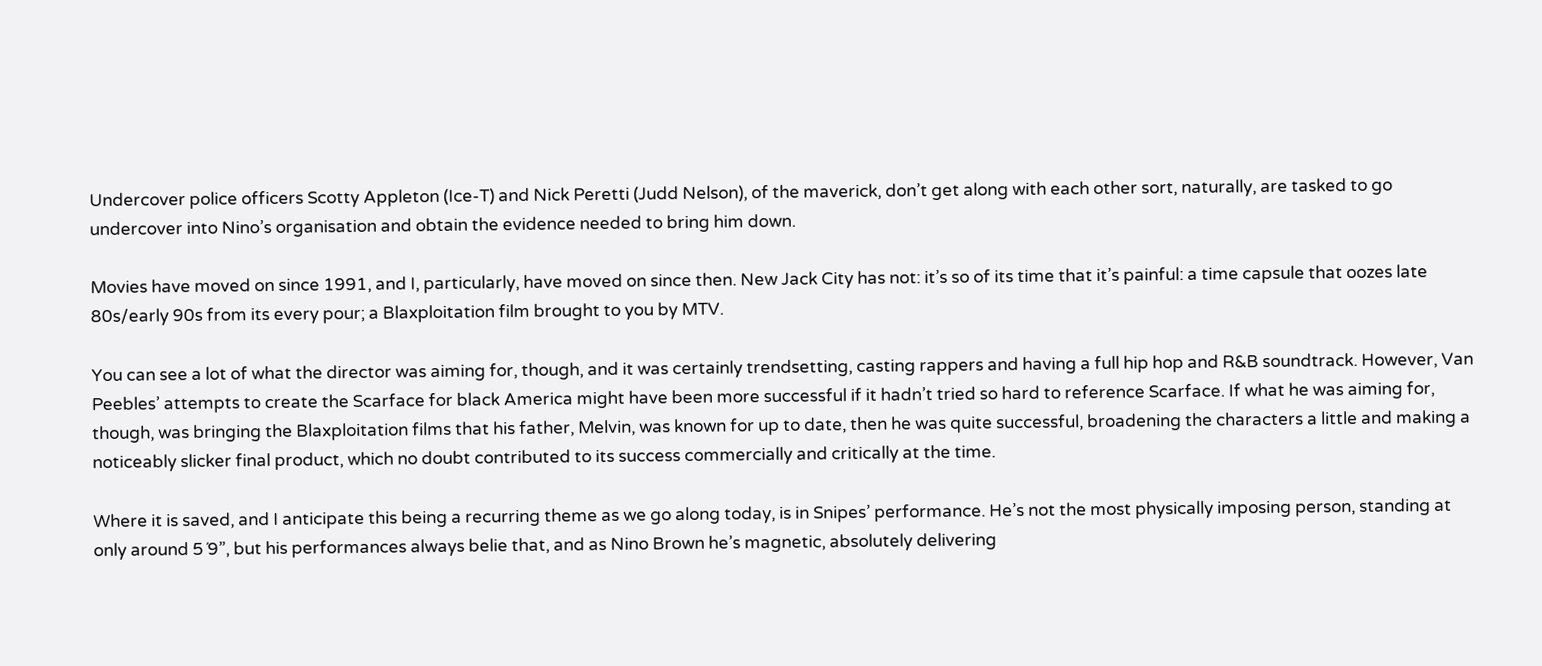Undercover police officers Scotty Appleton (Ice-T) and Nick Peretti (Judd Nelson), of the maverick, don’t get along with each other sort, naturally, are tasked to go undercover into Nino’s organisation and obtain the evidence needed to bring him down.

Movies have moved on since 1991, and I, particularly, have moved on since then. New Jack City has not: it’s so of its time that it’s painful: a time capsule that oozes late 80s/early 90s from its every pour; a Blaxploitation film brought to you by MTV.

You can see a lot of what the director was aiming for, though, and it was certainly trendsetting, casting rappers and having a full hip hop and R&B soundtrack. However, Van Peebles’ attempts to create the Scarface for black America might have been more successful if it hadn’t tried so hard to reference Scarface. If what he was aiming for, though, was bringing the Blaxploitation films that his father, Melvin, was known for up to date, then he was quite successful, broadening the characters a little and making a noticeably slicker final product, which no doubt contributed to its success commercially and critically at the time.

Where it is saved, and I anticipate this being a recurring theme as we go along today, is in Snipes’ performance. He’s not the most physically imposing person, standing at only around 5´9”, but his performances always belie that, and as Nino Brown he’s magnetic, absolutely delivering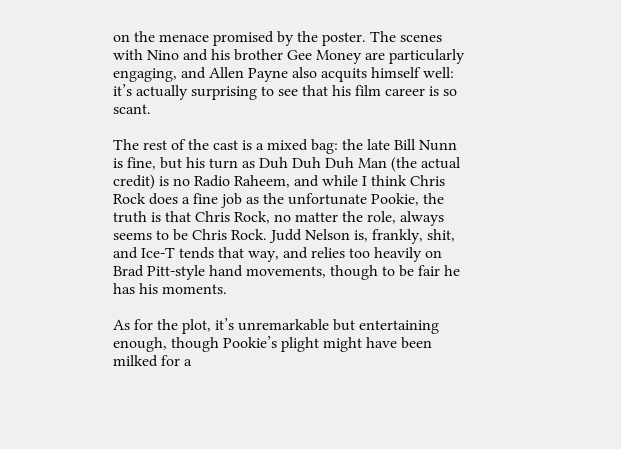on the menace promised by the poster. The scenes with Nino and his brother Gee Money are particularly engaging, and Allen Payne also acquits himself well: it’s actually surprising to see that his film career is so scant.

The rest of the cast is a mixed bag: the late Bill Nunn is fine, but his turn as Duh Duh Duh Man (the actual credit) is no Radio Raheem, and while I think Chris Rock does a fine job as the unfortunate Pookie, the truth is that Chris Rock, no matter the role, always seems to be Chris Rock. Judd Nelson is, frankly, shit, and Ice-T tends that way, and relies too heavily on Brad Pitt-style hand movements, though to be fair he has his moments.

As for the plot, it’s unremarkable but entertaining enough, though Pookie’s plight might have been milked for a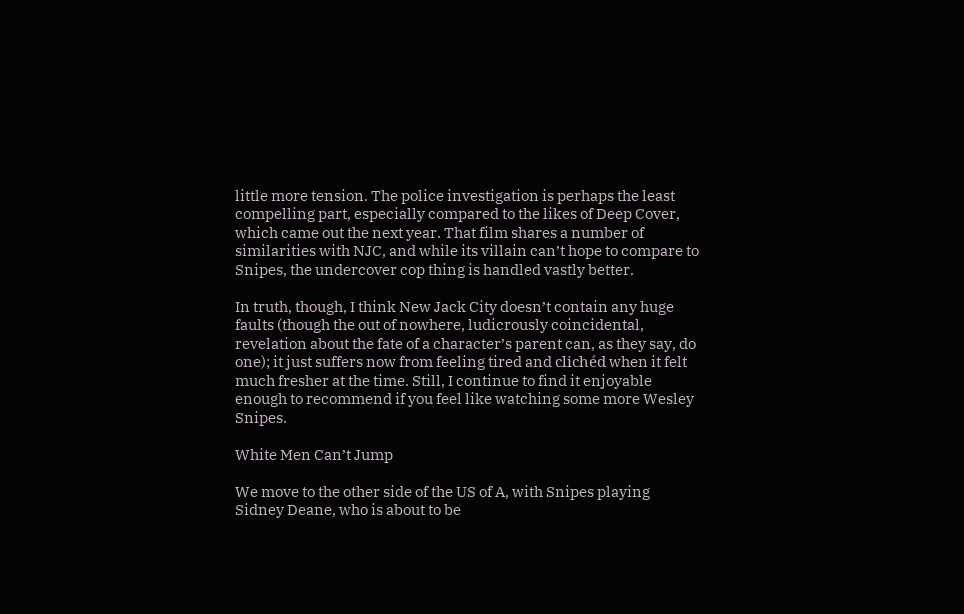little more tension. The police investigation is perhaps the least compelling part, especially compared to the likes of Deep Cover, which came out the next year. That film shares a number of similarities with NJC, and while its villain can’t hope to compare to Snipes, the undercover cop thing is handled vastly better.

In truth, though, I think New Jack City doesn’t contain any huge faults (though the out of nowhere, ludicrously coincidental, revelation about the fate of a character’s parent can, as they say, do one); it just suffers now from feeling tired and clichéd when it felt much fresher at the time. Still, I continue to find it enjoyable enough to recommend if you feel like watching some more Wesley Snipes.

White Men Can’t Jump

We move to the other side of the US of A, with Snipes playing Sidney Deane, who is about to be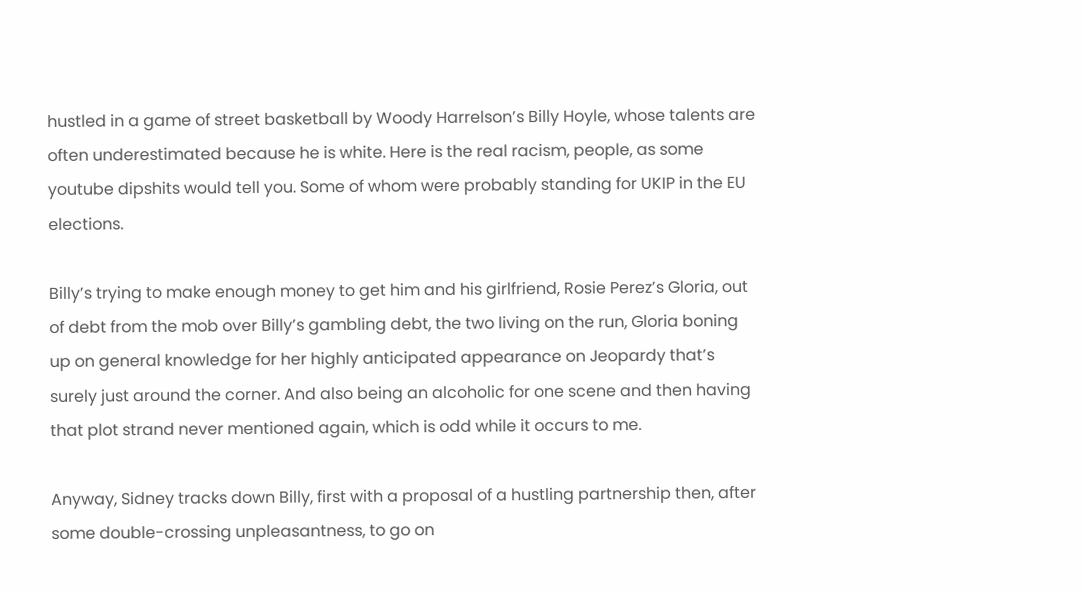hustled in a game of street basketball by Woody Harrelson’s Billy Hoyle, whose talents are often underestimated because he is white. Here is the real racism, people, as some youtube dipshits would tell you. Some of whom were probably standing for UKIP in the EU elections.

Billy’s trying to make enough money to get him and his girlfriend, Rosie Perez’s Gloria, out of debt from the mob over Billy’s gambling debt, the two living on the run, Gloria boning up on general knowledge for her highly anticipated appearance on Jeopardy that’s surely just around the corner. And also being an alcoholic for one scene and then having that plot strand never mentioned again, which is odd while it occurs to me.

Anyway, Sidney tracks down Billy, first with a proposal of a hustling partnership then, after some double-crossing unpleasantness, to go on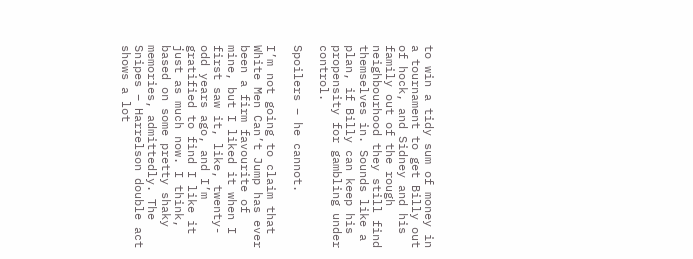to win a tidy sum of money in a tournament to get Billy out of hock, and Sidney and his family out of the rough neighbourhood they still find themselves in. Sounds like a plan, if Billy can keep his propensity for gambling under control.

Spoilers – he cannot.

I’m not going to claim that White Men Can’t Jump has ever been a firm favourite of mine, but I liked it when I first saw it, like, twenty-odd years ago, and I’m gratified to find I like it just as much now. I think, based on some pretty shaky memories, admittedly. The Snipes – Harrelson double act shows a lot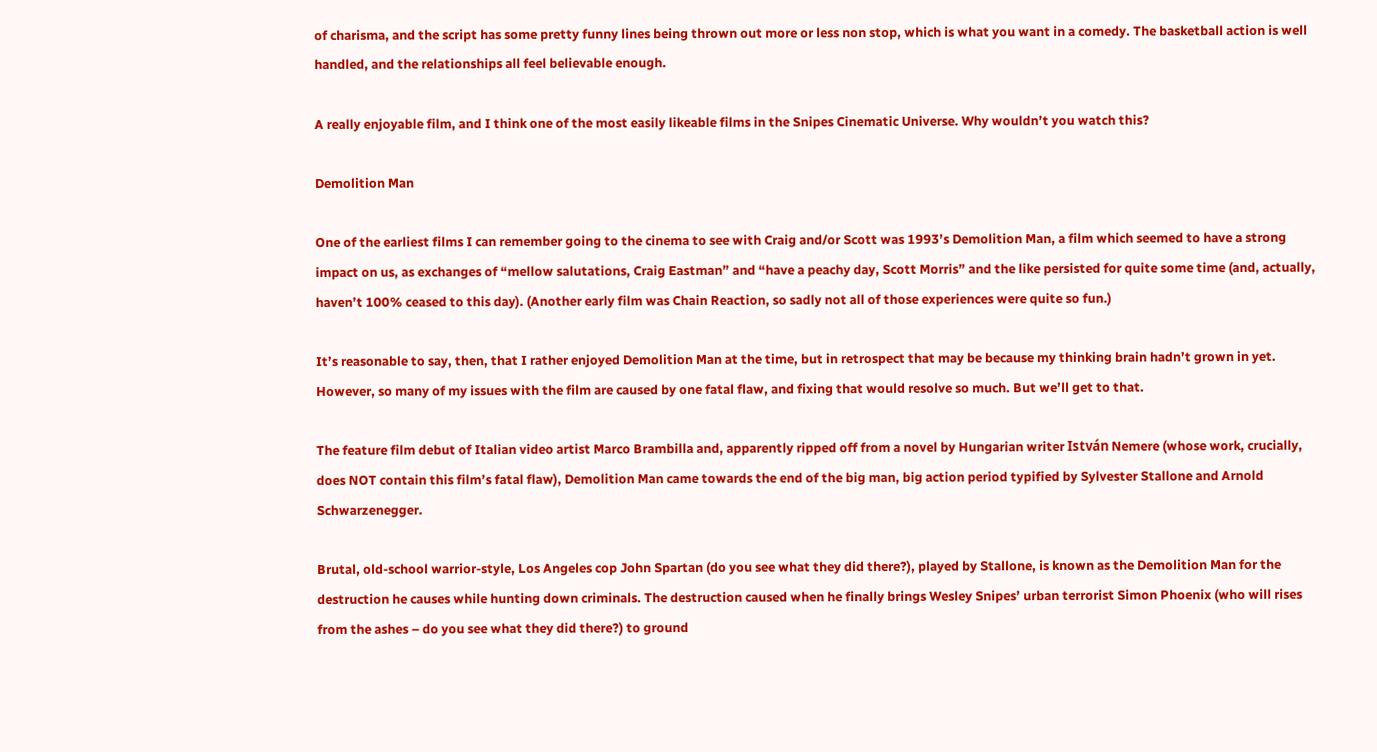of charisma, and the script has some pretty funny lines being thrown out more or less non stop, which is what you want in a comedy. The basketball action is well handled, and the relationships all feel believable enough.

A really enjoyable film, and I think one of the most easily likeable films in the Snipes Cinematic Universe. Why wouldn’t you watch this?

Demolition Man

One of the earliest films I can remember going to the cinema to see with Craig and/or Scott was 1993’s Demolition Man, a film which seemed to have a strong impact on us, as exchanges of “mellow salutations, Craig Eastman” and “have a peachy day, Scott Morris” and the like persisted for quite some time (and, actually, haven’t 100% ceased to this day). (Another early film was Chain Reaction, so sadly not all of those experiences were quite so fun.)

It’s reasonable to say, then, that I rather enjoyed Demolition Man at the time, but in retrospect that may be because my thinking brain hadn’t grown in yet. However, so many of my issues with the film are caused by one fatal flaw, and fixing that would resolve so much. But we’ll get to that.

The feature film debut of Italian video artist Marco Brambilla and, apparently ripped off from a novel by Hungarian writer István Nemere (whose work, crucially, does NOT contain this film’s fatal flaw), Demolition Man came towards the end of the big man, big action period typified by Sylvester Stallone and Arnold Schwarzenegger.

Brutal, old-school warrior-style, Los Angeles cop John Spartan (do you see what they did there?), played by Stallone, is known as the Demolition Man for the destruction he causes while hunting down criminals. The destruction caused when he finally brings Wesley Snipes’ urban terrorist Simon Phoenix (who will rises from the ashes – do you see what they did there?) to ground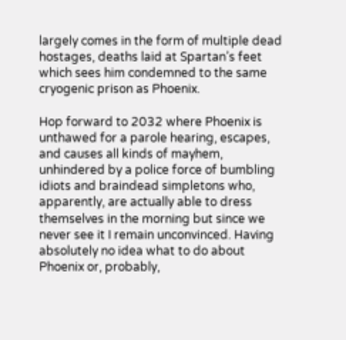largely comes in the form of multiple dead hostages, deaths laid at Spartan’s feet which sees him condemned to the same cryogenic prison as Phoenix.

Hop forward to 2032 where Phoenix is unthawed for a parole hearing, escapes, and causes all kinds of mayhem, unhindered by a police force of bumbling idiots and braindead simpletons who, apparently, are actually able to dress themselves in the morning but since we never see it I remain unconvinced. Having absolutely no idea what to do about Phoenix or, probably,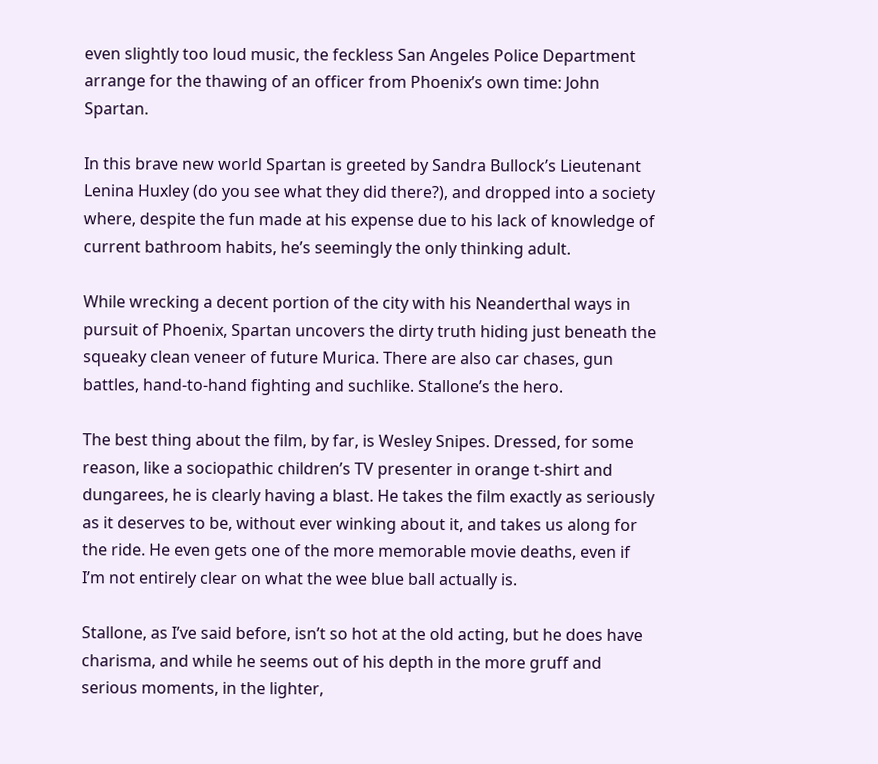even slightly too loud music, the feckless San Angeles Police Department arrange for the thawing of an officer from Phoenix’s own time: John Spartan.

In this brave new world Spartan is greeted by Sandra Bullock’s Lieutenant Lenina Huxley (do you see what they did there?), and dropped into a society where, despite the fun made at his expense due to his lack of knowledge of current bathroom habits, he’s seemingly the only thinking adult.

While wrecking a decent portion of the city with his Neanderthal ways in pursuit of Phoenix, Spartan uncovers the dirty truth hiding just beneath the squeaky clean veneer of future Murica. There are also car chases, gun battles, hand-to-hand fighting and suchlike. Stallone’s the hero.

The best thing about the film, by far, is Wesley Snipes. Dressed, for some reason, like a sociopathic children’s TV presenter in orange t-shirt and dungarees, he is clearly having a blast. He takes the film exactly as seriously as it deserves to be, without ever winking about it, and takes us along for the ride. He even gets one of the more memorable movie deaths, even if I’m not entirely clear on what the wee blue ball actually is.

Stallone, as I’ve said before, isn’t so hot at the old acting, but he does have charisma, and while he seems out of his depth in the more gruff and serious moments, in the lighter,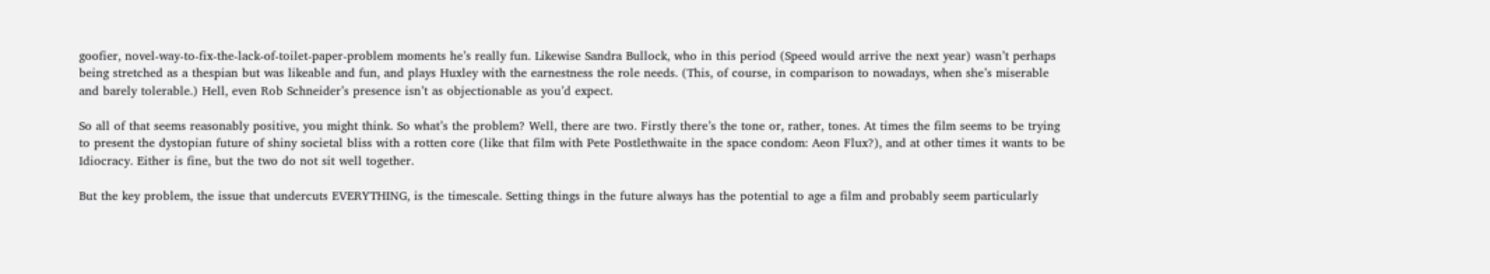goofier, novel-way-to-fix-the-lack-of-toilet-paper-problem moments he’s really fun. Likewise Sandra Bullock, who in this period (Speed would arrive the next year) wasn’t perhaps being stretched as a thespian but was likeable and fun, and plays Huxley with the earnestness the role needs. (This, of course, in comparison to nowadays, when she’s miserable and barely tolerable.) Hell, even Rob Schneider’s presence isn’t as objectionable as you’d expect.

So all of that seems reasonably positive, you might think. So what’s the problem? Well, there are two. Firstly there’s the tone or, rather, tones. At times the film seems to be trying to present the dystopian future of shiny societal bliss with a rotten core (like that film with Pete Postlethwaite in the space condom: Aeon Flux?), and at other times it wants to be Idiocracy. Either is fine, but the two do not sit well together.

But the key problem, the issue that undercuts EVERYTHING, is the timescale. Setting things in the future always has the potential to age a film and probably seem particularly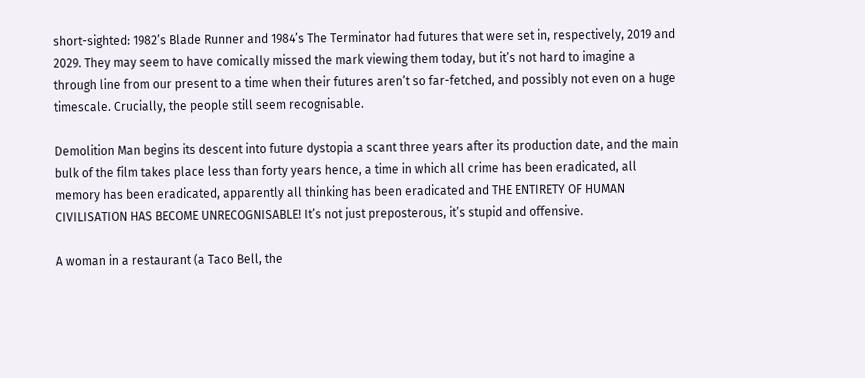short-sighted: 1982’s Blade Runner and 1984’s The Terminator had futures that were set in, respectively, 2019 and 2029. They may seem to have comically missed the mark viewing them today, but it’s not hard to imagine a through line from our present to a time when their futures aren’t so far-fetched, and possibly not even on a huge timescale. Crucially, the people still seem recognisable.

Demolition Man begins its descent into future dystopia a scant three years after its production date, and the main bulk of the film takes place less than forty years hence, a time in which all crime has been eradicated, all memory has been eradicated, apparently all thinking has been eradicated and THE ENTIRETY OF HUMAN CIVILISATION HAS BECOME UNRECOGNISABLE! It’s not just preposterous, it’s stupid and offensive.

A woman in a restaurant (a Taco Bell, the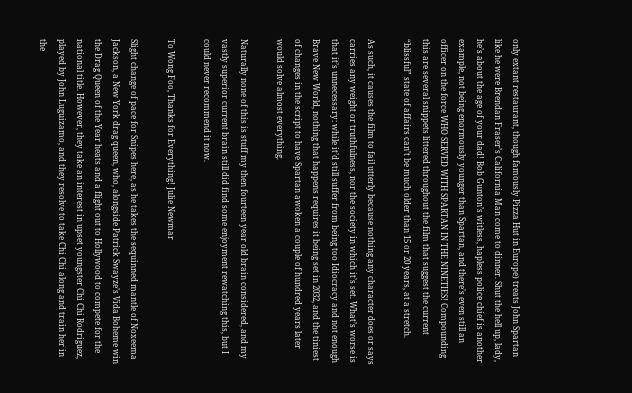only extant restaurant, though famously Pizza Hut in Europe) treats John Spartan like he were Brendan Fraser’s California Man come to dinner. Shut the hell up, lady, he’s about the age of your dad! Bob Gunton’s witless, hapless police chief is another example, not being enormously younger than Spartan, and there’s even still an officer on the force WHO SERVED WITH SPARTAN IN THE NINETIES! Compounding this are several snippets littered throughout the film that suggest the current “blissful” state of affairs can’t be much older than 15 or 20 years, at a stretch.

As such, it causes the film to fail utterly because nothing any character does or says carries any weight or truthfulness, nor the society in which it’s set. What’s worse is that it’s unnecessary: while it’d still suffer from being too Idiocracy and not enough Brave New World, nothing that happens requires it being set in 2032, and the tiniest of changes in the script to have Spartan awoken a couple of hundred years later would solve almost everything.

Naturally none of this is stuff my then fourteen year old brain considered, and my vastly superior current brain still did find some enjoyment rewatching this, but I could never recommend it now.

To Wong Foo, Thanks for Everything! Julie Newmar

Slight change of pace for Snipes here, as he takes the sequinned mantle of Noxeema Jackson, a New York drag queen, who, alongside Patrick Swayze’s Vida Boheme win the Drag Queen of the Year heats and a flight out to Hollywood to compete for the national title. However, they take an interest in upset youngster Chi Chi Rodriguez, played by John Luguizamo, and they resolve to take Chi Chi along and train her in the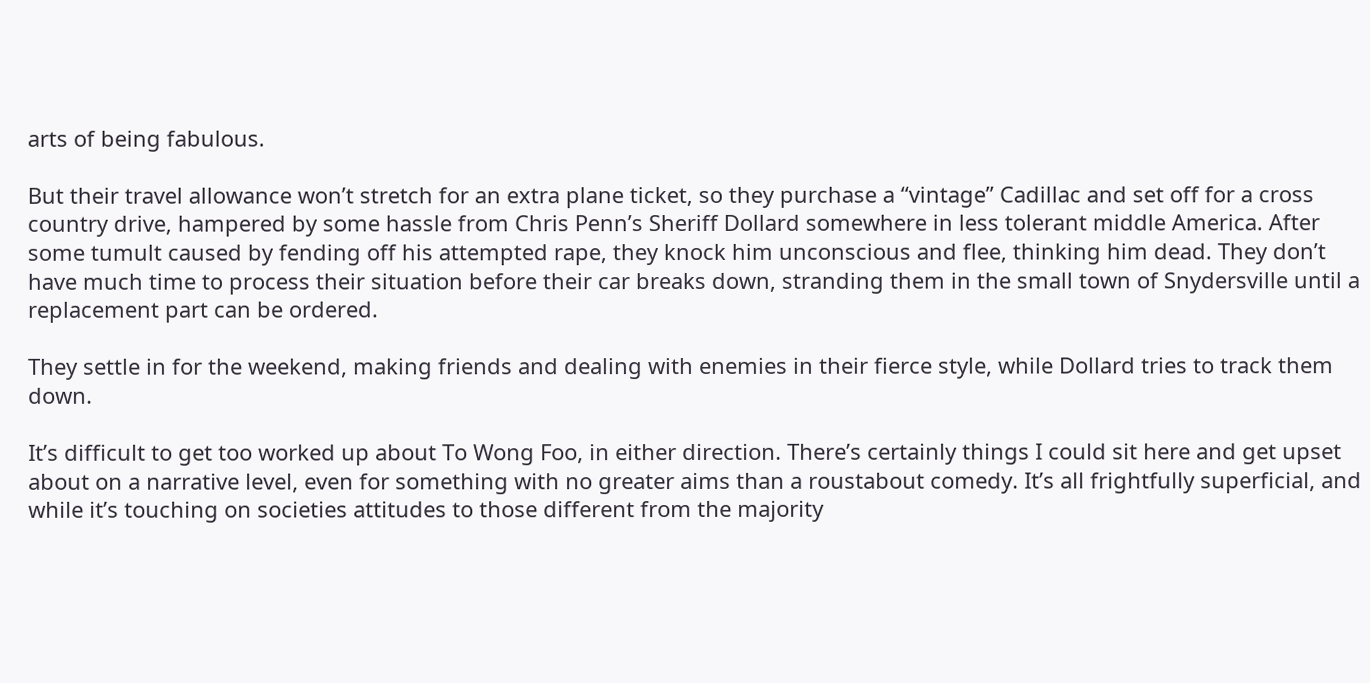arts of being fabulous.

But their travel allowance won’t stretch for an extra plane ticket, so they purchase a “vintage” Cadillac and set off for a cross country drive, hampered by some hassle from Chris Penn’s Sheriff Dollard somewhere in less tolerant middle America. After some tumult caused by fending off his attempted rape, they knock him unconscious and flee, thinking him dead. They don’t have much time to process their situation before their car breaks down, stranding them in the small town of Snydersville until a replacement part can be ordered.

They settle in for the weekend, making friends and dealing with enemies in their fierce style, while Dollard tries to track them down.

It’s difficult to get too worked up about To Wong Foo, in either direction. There’s certainly things I could sit here and get upset about on a narrative level, even for something with no greater aims than a roustabout comedy. It’s all frightfully superficial, and while it’s touching on societies attitudes to those different from the majority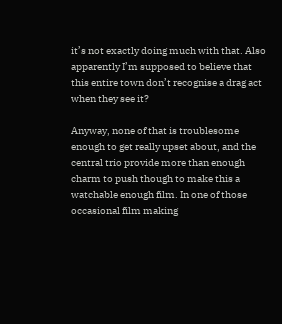it’s not exactly doing much with that. Also apparently I’m supposed to believe that this entire town don’t recognise a drag act when they see it?

Anyway, none of that is troublesome enough to get really upset about, and the central trio provide more than enough charm to push though to make this a watchable enough film. In one of those occasional film making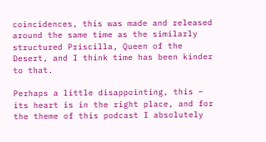coincidences, this was made and released around the same time as the similarly structured Priscilla, Queen of the Desert, and I think time has been kinder to that.

Perhaps a little disappointing, this – its heart is in the right place, and for the theme of this podcast I absolutely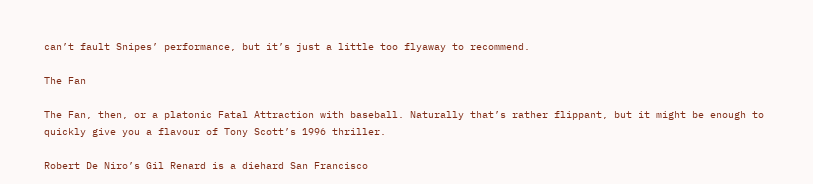can’t fault Snipes’ performance, but it’s just a little too flyaway to recommend.

The Fan

The Fan, then, or a platonic Fatal Attraction with baseball. Naturally that’s rather flippant, but it might be enough to quickly give you a flavour of Tony Scott’s 1996 thriller.

Robert De Niro’s Gil Renard is a diehard San Francisco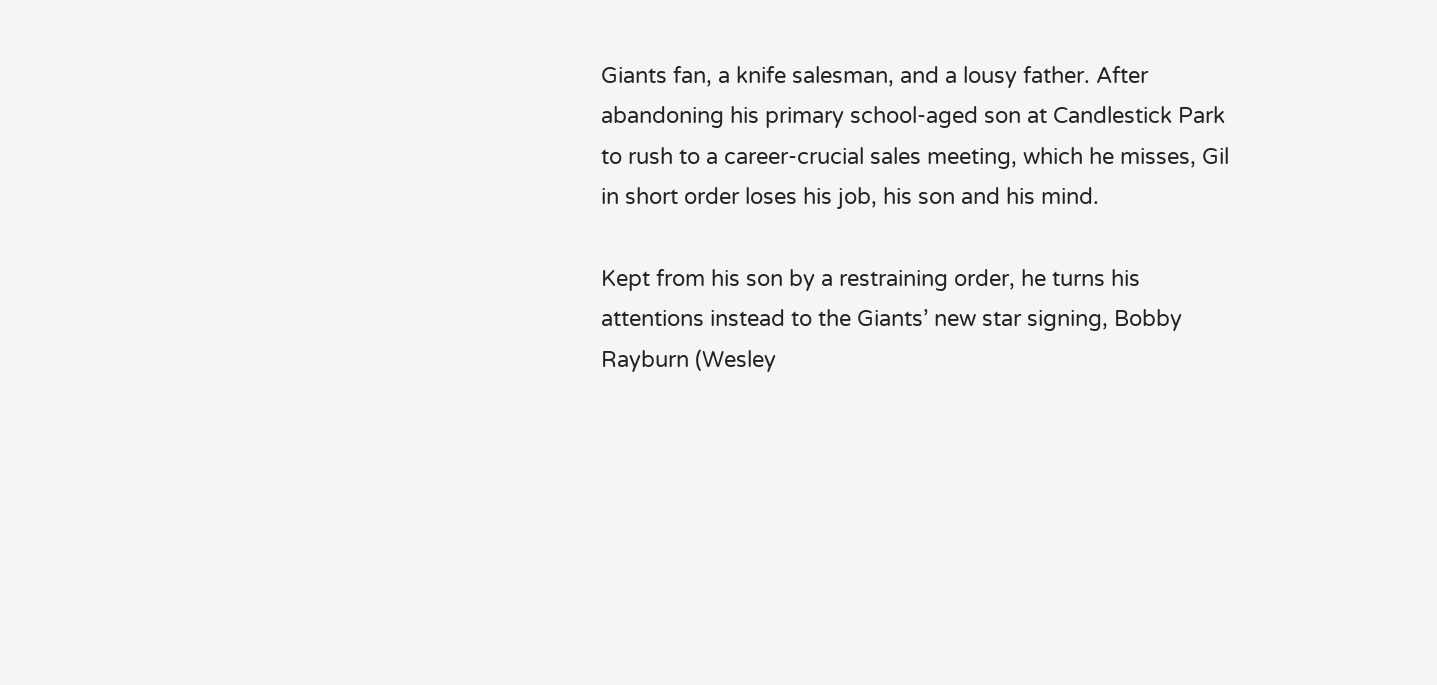Giants fan, a knife salesman, and a lousy father. After abandoning his primary school-aged son at Candlestick Park to rush to a career-crucial sales meeting, which he misses, Gil in short order loses his job, his son and his mind.

Kept from his son by a restraining order, he turns his attentions instead to the Giants’ new star signing, Bobby Rayburn (Wesley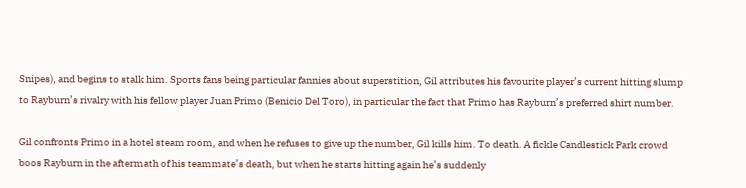Snipes), and begins to stalk him. Sports fans being particular fannies about superstition, Gil attributes his favourite player’s current hitting slump to Rayburn’s rivalry with his fellow player Juan Primo (Benicio Del Toro), in particular the fact that Primo has Rayburn’s preferred shirt number.

Gil confronts Primo in a hotel steam room, and when he refuses to give up the number, Gil kills him. To death. A fickle Candlestick Park crowd boos Rayburn in the aftermath of his teammate’s death, but when he starts hitting again he’s suddenly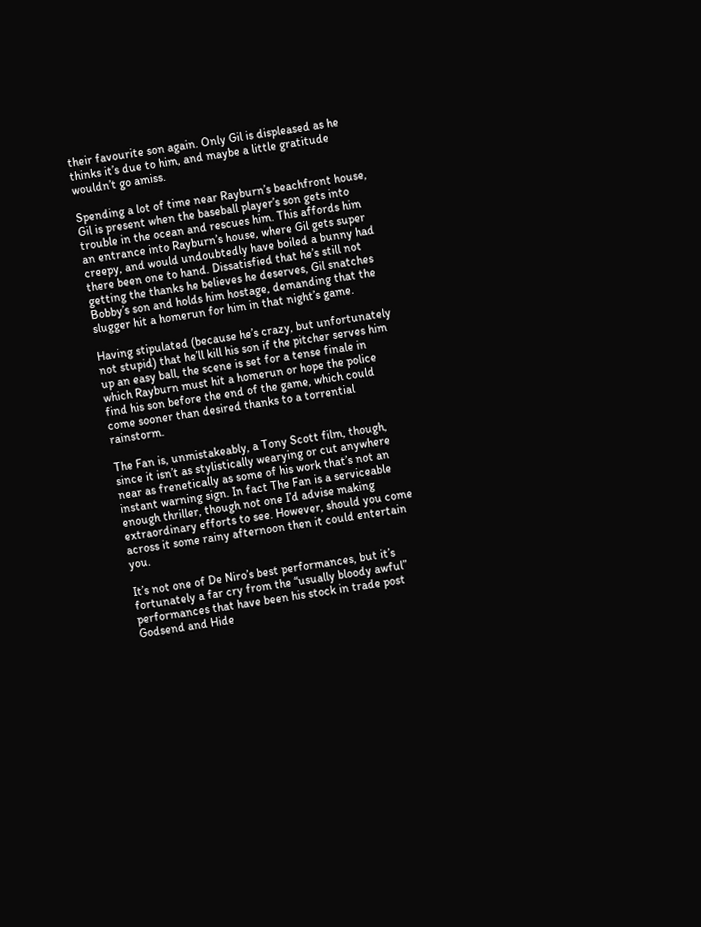their favourite son again. Only Gil is displeased as he thinks it’s due to him, and maybe a little gratitude wouldn’t go amiss.

Spending a lot of time near Rayburn’s beachfront house, Gil is present when the baseball player’s son gets into trouble in the ocean and rescues him. This affords him an entrance into Rayburn’s house, where Gil gets super creepy, and would undoubtedly have boiled a bunny had there been one to hand. Dissatisfied that he’s still not getting the thanks he believes he deserves, Gil snatches Bobby’s son and holds him hostage, demanding that the slugger hit a homerun for him in that night’s game.

Having stipulated (because he’s crazy, but unfortunately not stupid) that he’ll kill his son if the pitcher serves him up an easy ball, the scene is set for a tense finale in which Rayburn must hit a homerun or hope the police find his son before the end of the game, which could come sooner than desired thanks to a torrential rainstorm.

The Fan is, unmistakeably, a Tony Scott film, though, since it isn’t as stylistically wearying or cut anywhere near as frenetically as some of his work that’s not an instant warning sign. In fact The Fan is a serviceable enough thriller, though not one I’d advise making extraordinary efforts to see. However, should you come across it some rainy afternoon then it could entertain you.

It’s not one of De Niro’s best performances, but it’s fortunately a far cry from the “usually bloody awful” performances that have been his stock in trade post Godsend and Hide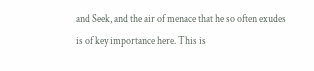and Seek, and the air of menace that he so often exudes is of key importance here. This is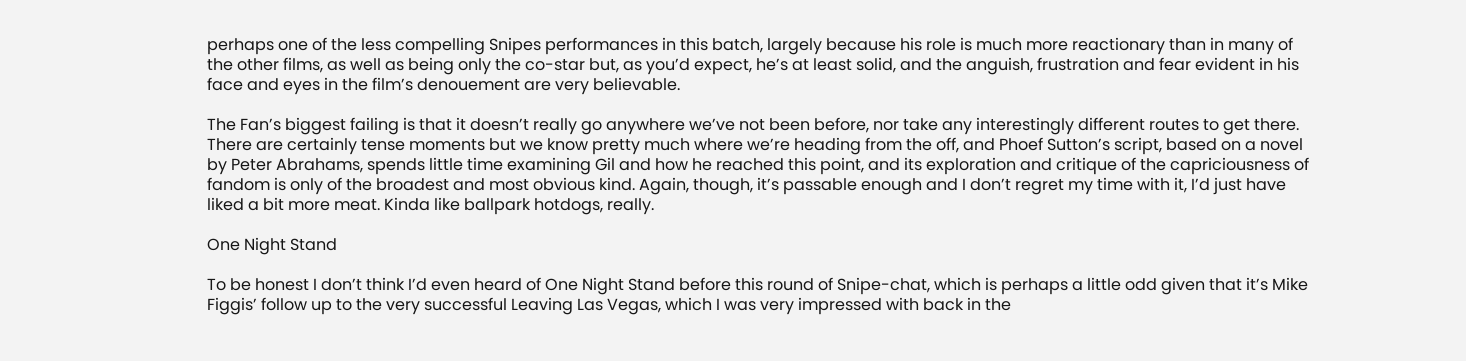perhaps one of the less compelling Snipes performances in this batch, largely because his role is much more reactionary than in many of the other films, as well as being only the co-star but, as you’d expect, he’s at least solid, and the anguish, frustration and fear evident in his face and eyes in the film’s denouement are very believable.

The Fan’s biggest failing is that it doesn’t really go anywhere we’ve not been before, nor take any interestingly different routes to get there. There are certainly tense moments but we know pretty much where we’re heading from the off, and Phoef Sutton’s script, based on a novel by Peter Abrahams, spends little time examining Gil and how he reached this point, and its exploration and critique of the capriciousness of fandom is only of the broadest and most obvious kind. Again, though, it’s passable enough and I don’t regret my time with it, I’d just have liked a bit more meat. Kinda like ballpark hotdogs, really.

One Night Stand

To be honest I don’t think I’d even heard of One Night Stand before this round of Snipe-chat, which is perhaps a little odd given that it’s Mike Figgis’ follow up to the very successful Leaving Las Vegas, which I was very impressed with back in the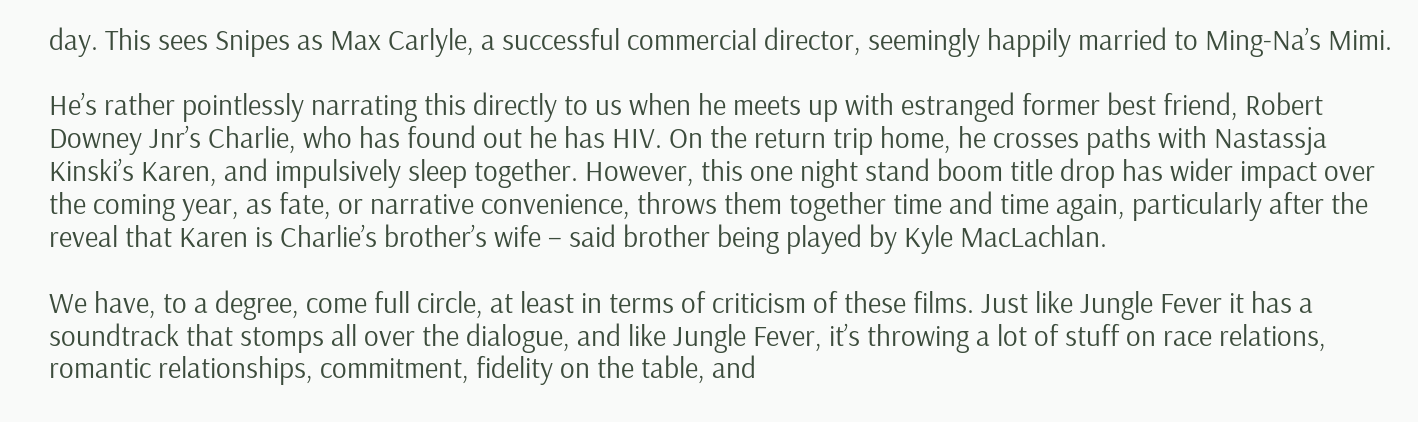day. This sees Snipes as Max Carlyle, a successful commercial director, seemingly happily married to Ming-Na’s Mimi.

He’s rather pointlessly narrating this directly to us when he meets up with estranged former best friend, Robert Downey Jnr’s Charlie, who has found out he has HIV. On the return trip home, he crosses paths with Nastassja Kinski’s Karen, and impulsively sleep together. However, this one night stand boom title drop has wider impact over the coming year, as fate, or narrative convenience, throws them together time and time again, particularly after the reveal that Karen is Charlie’s brother’s wife – said brother being played by Kyle MacLachlan.

We have, to a degree, come full circle, at least in terms of criticism of these films. Just like Jungle Fever it has a soundtrack that stomps all over the dialogue, and like Jungle Fever, it’s throwing a lot of stuff on race relations, romantic relationships, commitment, fidelity on the table, and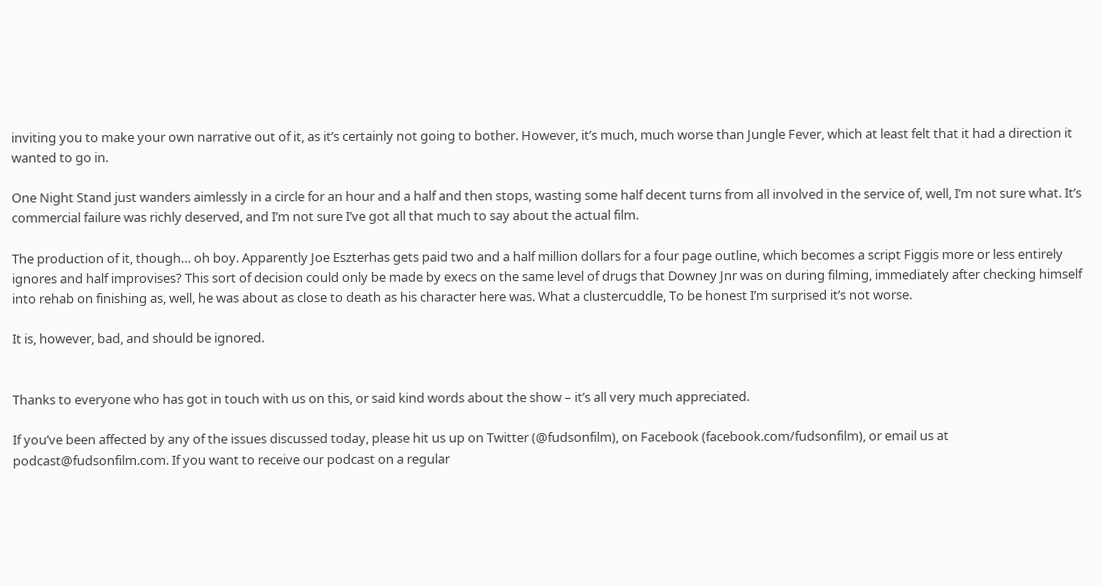inviting you to make your own narrative out of it, as it’s certainly not going to bother. However, it’s much, much worse than Jungle Fever, which at least felt that it had a direction it wanted to go in.

One Night Stand just wanders aimlessly in a circle for an hour and a half and then stops, wasting some half decent turns from all involved in the service of, well, I’m not sure what. It’s commercial failure was richly deserved, and I’m not sure I’ve got all that much to say about the actual film.

The production of it, though… oh boy. Apparently Joe Eszterhas gets paid two and a half million dollars for a four page outline, which becomes a script Figgis more or less entirely ignores and half improvises? This sort of decision could only be made by execs on the same level of drugs that Downey Jnr was on during filming, immediately after checking himself into rehab on finishing as, well, he was about as close to death as his character here was. What a clustercuddle, To be honest I’m surprised it’s not worse.

It is, however, bad, and should be ignored.


Thanks to everyone who has got in touch with us on this, or said kind words about the show – it’s all very much appreciated.

If you’ve been affected by any of the issues discussed today, please hit us up on Twitter (@fudsonfilm), on Facebook (facebook.com/fudsonfilm), or email us at podcast@fudsonfilm.com. If you want to receive our podcast on a regular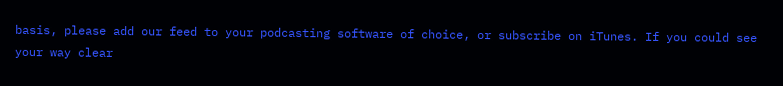basis, please add our feed to your podcasting software of choice, or subscribe on iTunes. If you could see your way clear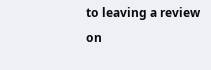to leaving a review on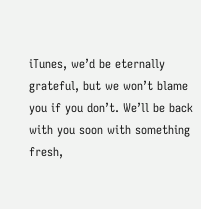iTunes, we’d be eternally grateful, but we won’t blame you if you don’t. We’ll be back with you soon with something fresh,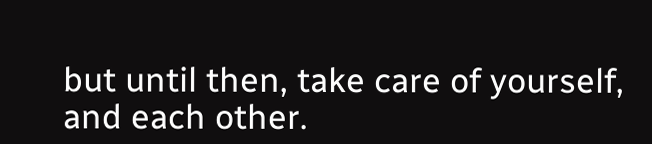but until then, take care of yourself, and each other.